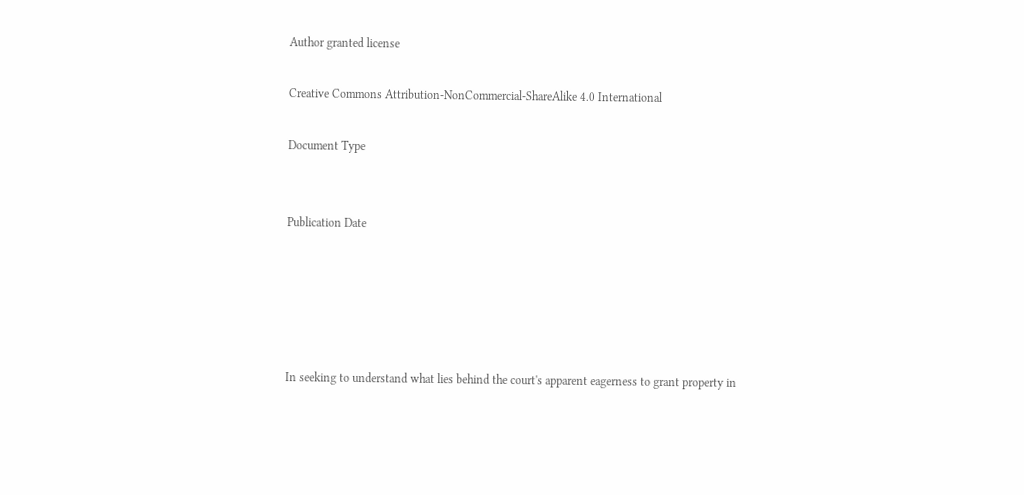Author granted license

Creative Commons Attribution-NonCommercial-ShareAlike 4.0 International

Document Type


Publication Date





In seeking to understand what lies behind the court's apparent eagerness to grant property in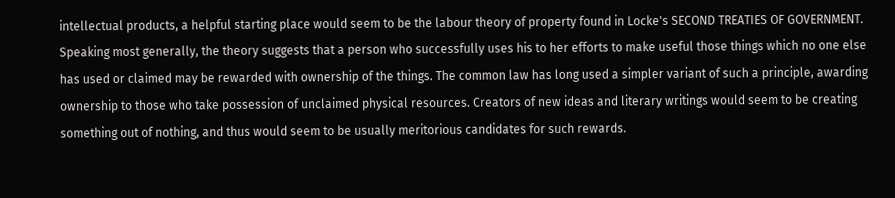intellectual products, a helpful starting place would seem to be the labour theory of property found in Locke's SECOND TREATIES OF GOVERNMENT. Speaking most generally, the theory suggests that a person who successfully uses his to her efforts to make useful those things which no one else has used or claimed may be rewarded with ownership of the things. The common law has long used a simpler variant of such a principle, awarding ownership to those who take possession of unclaimed physical resources. Creators of new ideas and literary writings would seem to be creating something out of nothing, and thus would seem to be usually meritorious candidates for such rewards.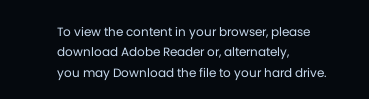To view the content in your browser, please download Adobe Reader or, alternately,
you may Download the file to your hard drive.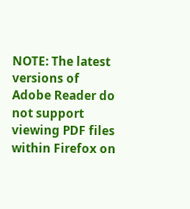NOTE: The latest versions of Adobe Reader do not support viewing PDF files within Firefox on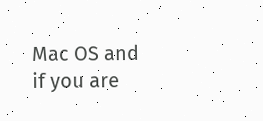Mac OS and if you are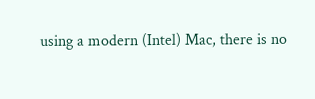using a modern (Intel) Mac, there is no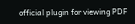official plugin for viewing PDF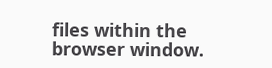files within the browser window.